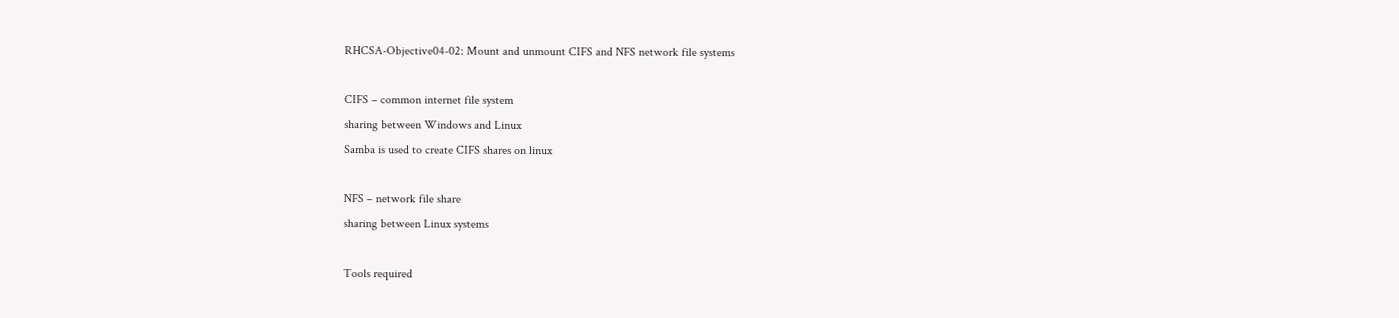RHCSA-Objective04-02: Mount and unmount CIFS and NFS network file systems

CIFS – common internet file system
sharing between Windows and Linux
Samba is used to create CIFS shares on linux

NFS – network file share
sharing between Linux systems

Tools required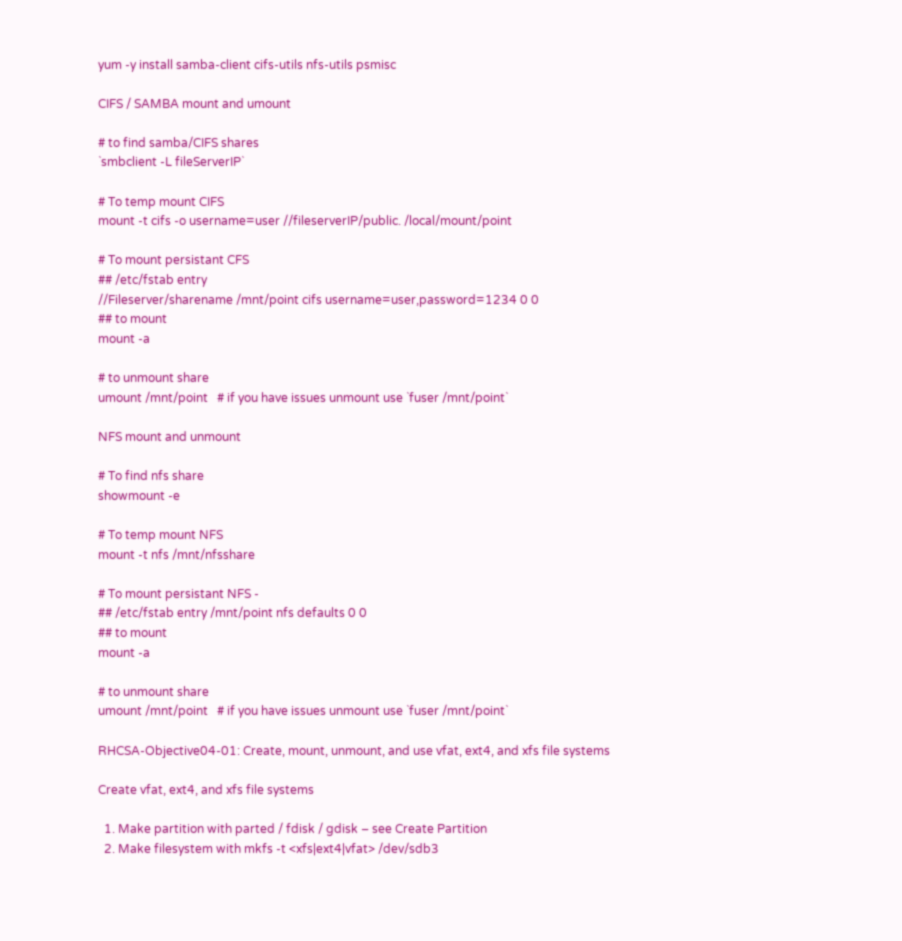yum -y install samba-client cifs-utils nfs-utils psmisc

CIFS / SAMBA mount and umount

# to find samba/CIFS shares
`smbclient -L fileServerIP`

# To temp mount CIFS
mount -t cifs -o username=user //fileserverIP/public. /local/mount/point

# To mount persistant CFS
## /etc/fstab entry
//Fileserver/sharename /mnt/point cifs username=user,password=1234 0 0
## to mount
mount -a

# to unmount share
umount /mnt/point   # if you have issues unmount use `fuser /mnt/point`

NFS mount and unmount

# To find nfs share
showmount -e

# To temp mount NFS
mount -t nfs /mnt/nfsshare

# To mount persistant NFS -
## /etc/fstab entry /mnt/point nfs defaults 0 0
## to mount
mount -a

# to unmount share
umount /mnt/point   # if you have issues unmount use `fuser /mnt/point`

RHCSA-Objective04-01: Create, mount, unmount, and use vfat, ext4, and xfs file systems

Create vfat, ext4, and xfs file systems

  1. Make partition with parted / fdisk / gdisk – see Create Partition
  2. Make filesystem with mkfs -t <xfs|ext4|vfat> /dev/sdb3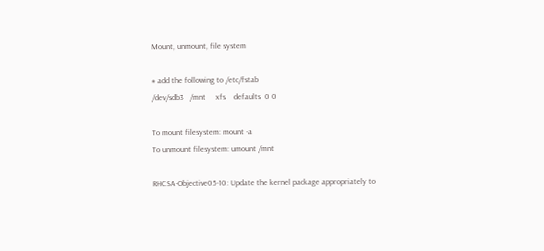Mount, unmount, file system

# add the following to /etc/fstab
/dev/sdb3   /mnt     xfs    defaults  0 0

To mount filesystem: mount -a
To unmount filesystem: umount /mnt

RHCSA-Objective05-10: Update the kernel package appropriately to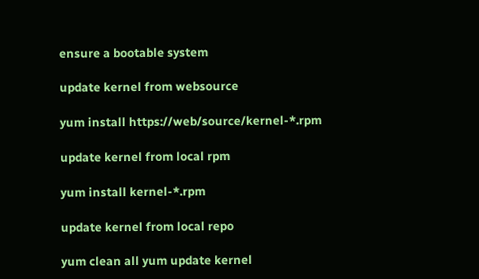ensure a bootable system

update kernel from websource

yum install https://web/source/kernel-*.rpm

update kernel from local rpm

yum install kernel-*.rpm

update kernel from local repo

yum clean all yum update kernel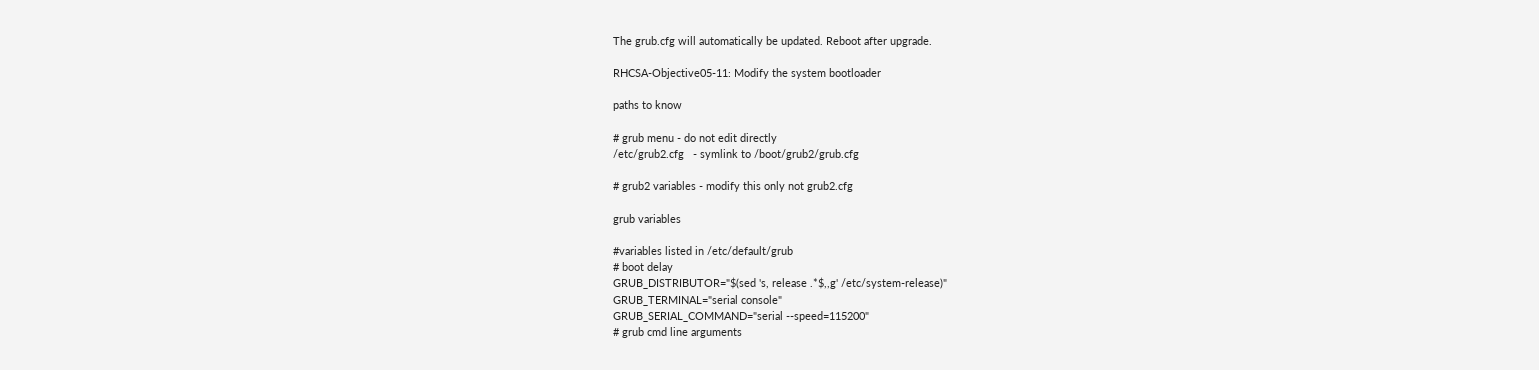The grub.cfg will automatically be updated. Reboot after upgrade.

RHCSA-Objective05-11: Modify the system bootloader

paths to know

# grub menu - do not edit directly
/etc/grub2.cfg   - symlink to /boot/grub2/grub.cfg

# grub2 variables - modify this only not grub2.cfg

grub variables

#variables listed in /etc/default/grub
# boot delay
GRUB_DISTRIBUTOR="$(sed 's, release .*$,,g' /etc/system-release)"
GRUB_TERMINAL="serial console"
GRUB_SERIAL_COMMAND="serial --speed=115200"
# grub cmd line arguments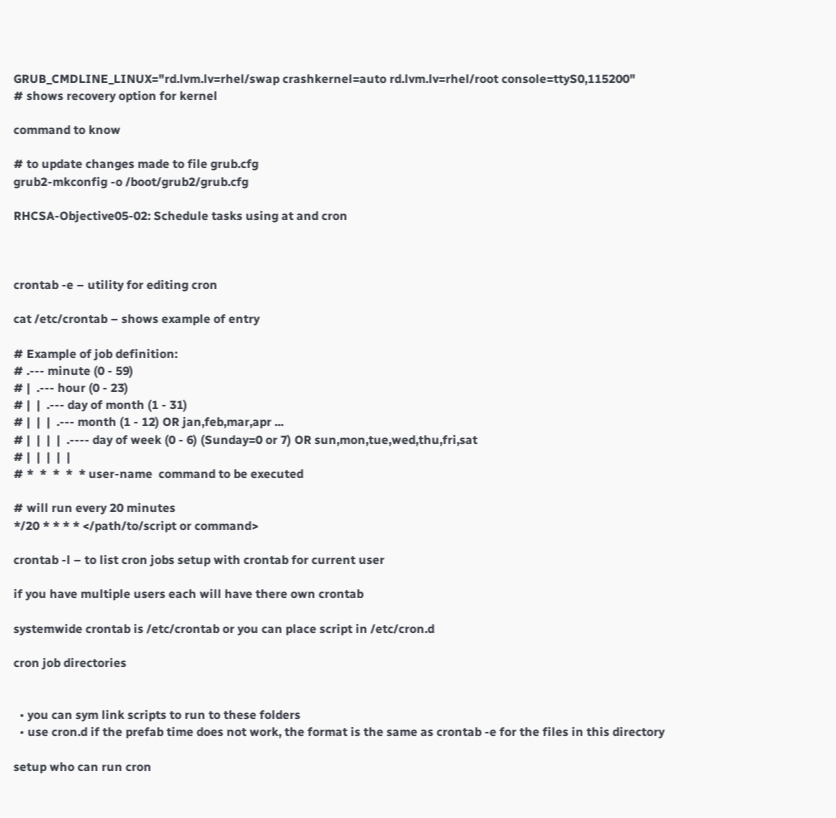GRUB_CMDLINE_LINUX="rd.lvm.lv=rhel/swap crashkernel=auto rd.lvm.lv=rhel/root console=ttyS0,115200"
# shows recovery option for kernel

command to know

# to update changes made to file grub.cfg
grub2-mkconfig -o /boot/grub2/grub.cfg

RHCSA-Objective05-02: Schedule tasks using at and cron



crontab -e – utility for editing cron

cat /etc/crontab – shows example of entry

# Example of job definition:
# .--- minute (0 - 59)
# |  .--- hour (0 - 23)
# |  |  .--- day of month (1 - 31)
# |  |  |  .--- month (1 - 12) OR jan,feb,mar,apr ...
# |  |  |  |  .---- day of week (0 - 6) (Sunday=0 or 7) OR sun,mon,tue,wed,thu,fri,sat
# |  |  |  |  |
# *  *  *  *  * user-name  command to be executed

# will run every 20 minutes
*/20 * * * * </path/to/script or command>

crontab -l – to list cron jobs setup with crontab for current user

if you have multiple users each will have there own crontab

systemwide crontab is /etc/crontab or you can place script in /etc/cron.d

cron job directories


  • you can sym link scripts to run to these folders
  • use cron.d if the prefab time does not work, the format is the same as crontab -e for the files in this directory

setup who can run cron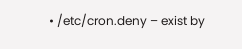• /etc/cron.deny – exist by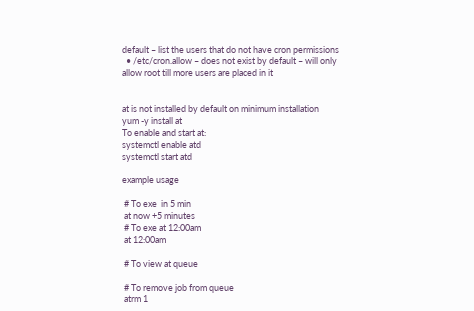default – list the users that do not have cron permissions
  • /etc/cron.allow – does not exist by default – will only allow root till more users are placed in it


at is not installed by default on minimum installation
yum -y install at
To enable and start at:
systemctl enable atd
systemctl start atd

example usage

 # To exe  in 5 min
 at now +5 minutes
 # To exe at 12:00am
 at 12:00am

 # To view at queue

 # To remove job from queue
 atrm 1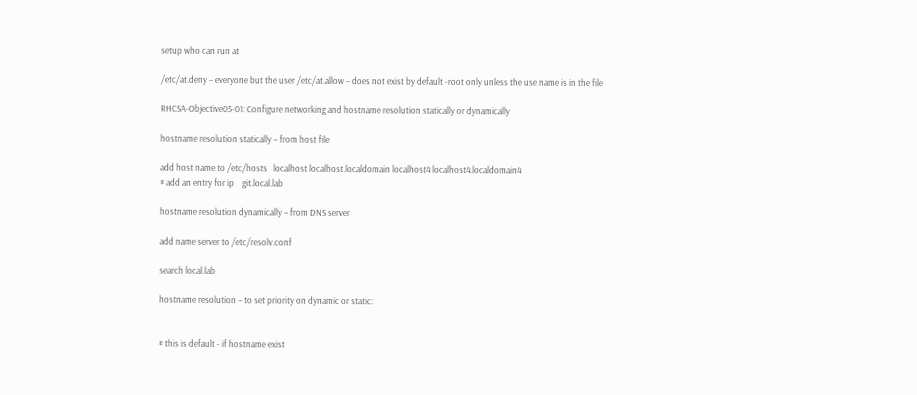setup who can run at

/etc/at.deny – everyone but the user /etc/at.allow – does not exist by default -root only unless the use name is in the file

RHCSA-Objective05-01: Configure networking and hostname resolution statically or dynamically

hostname resolution statically – from host file

add host name to /etc/hosts   localhost localhost.localdomain localhost4 localhost4.localdomain4
# add an entry for ip    git.local.lab

hostname resolution dynamically – from DNS server

add name server to /etc/resolv.conf

search local.lab

hostname resolution – to set priority on dynamic or static:


# this is default - if hostname exist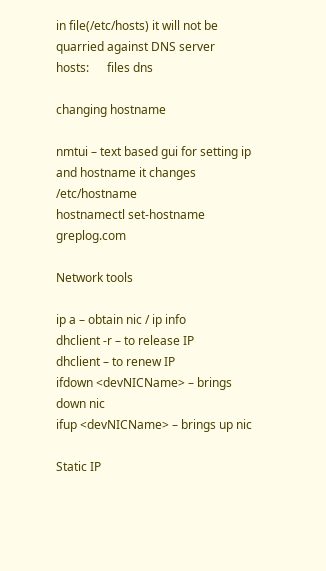in file(/etc/hosts) it will not be quarried against DNS server
hosts:      files dns

changing hostname

nmtui – text based gui for setting ip and hostname it changes /etc/hostname
hostnamectl set-hostname greplog.com

Network tools

ip a – obtain nic / ip info
dhclient -r – to release IP
dhclient – to renew IP
ifdown <devNICName> – brings down nic
ifup <devNICName> – brings up nic

Static IP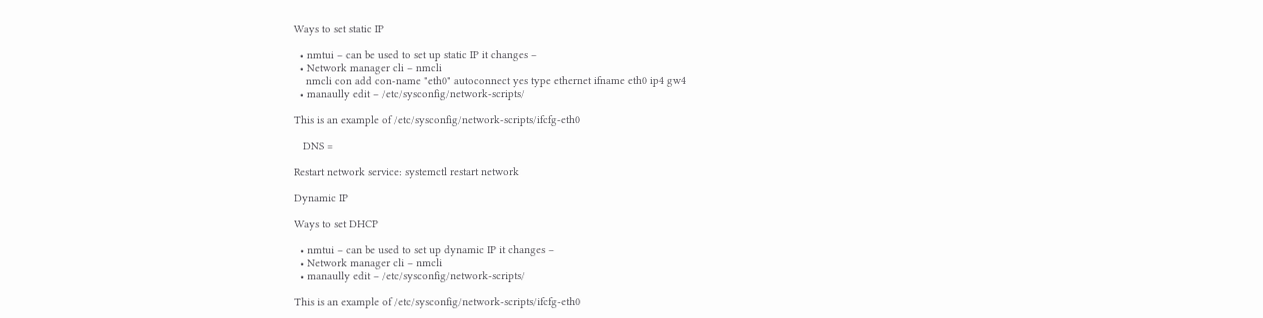Ways to set static IP

  • nmtui – can be used to set up static IP it changes –
  • Network manager cli – nmcli
    nmcli con add con-name "eth0" autoconnect yes type ethernet ifname eth0 ip4 gw4
  • manaully edit – /etc/sysconfig/network-scripts/

This is an example of /etc/sysconfig/network-scripts/ifcfg-eth0

   DNS =

Restart network service: systemctl restart network

Dynamic IP

Ways to set DHCP

  • nmtui – can be used to set up dynamic IP it changes –
  • Network manager cli – nmcli
  • manaully edit – /etc/sysconfig/network-scripts/

This is an example of /etc/sysconfig/network-scripts/ifcfg-eth0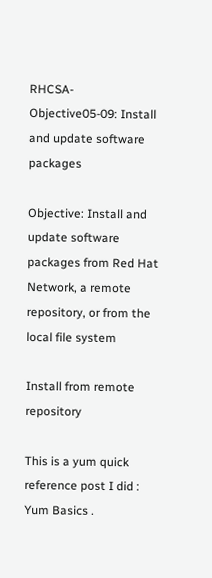RHCSA-Objective05-09: Install and update software packages

Objective: Install and update software packages from Red Hat Network, a remote repository, or from the local file system

Install from remote repository

This is a yum quick reference post I did : Yum Basics .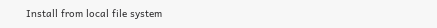Install from local file system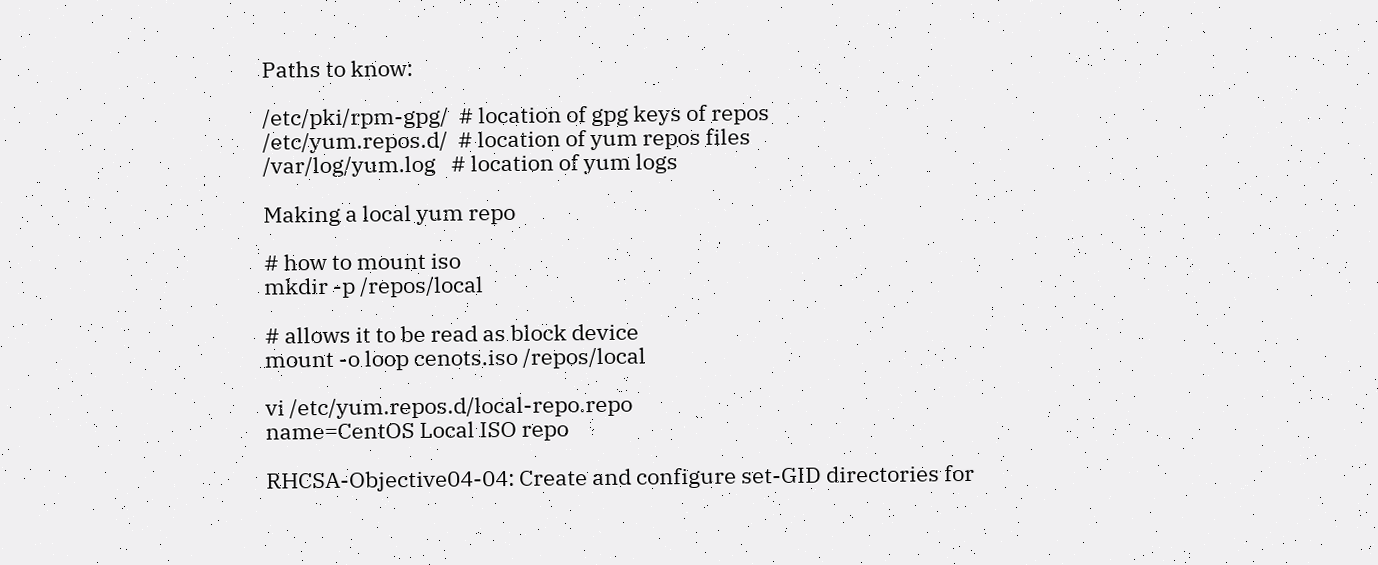Paths to know:

/etc/pki/rpm-gpg/  # location of gpg keys of repos
/etc/yum.repos.d/  # location of yum repos files
/var/log/yum.log   # location of yum logs

Making a local yum repo

# how to mount iso
mkdir -p /repos/local

# allows it to be read as block device
mount -o loop cenots.iso /repos/local

vi /etc/yum.repos.d/local-repo.repo
name=CentOS Local ISO repo

RHCSA-Objective04-04: Create and configure set-GID directories for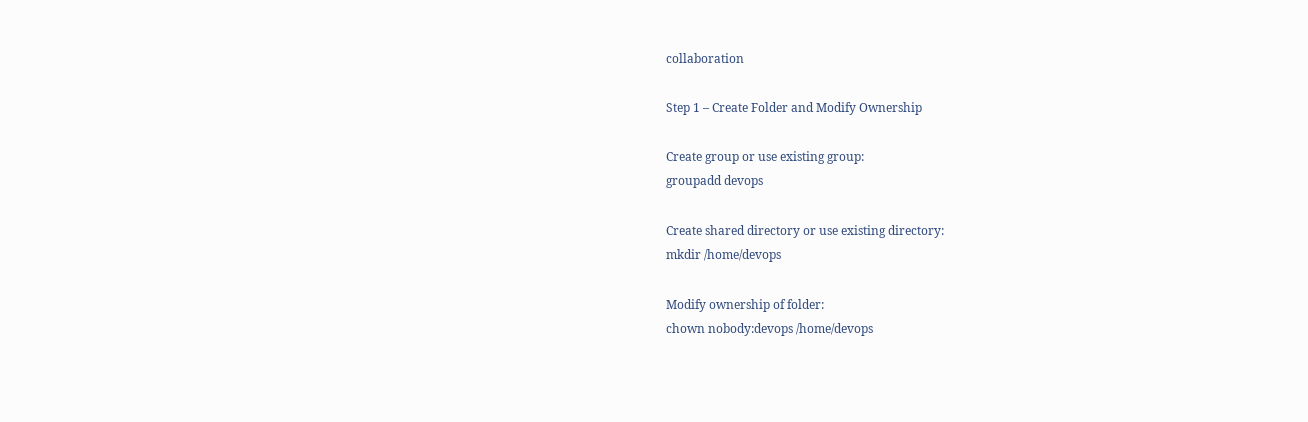collaboration

Step 1 – Create Folder and Modify Ownership

Create group or use existing group:
groupadd devops

Create shared directory or use existing directory:
mkdir /home/devops

Modify ownership of folder:
chown nobody:devops /home/devops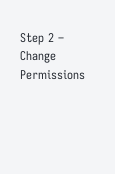Step 2 – Change Permissions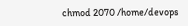chmod 2070 /home/devops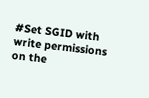#Set SGID with write permissions on the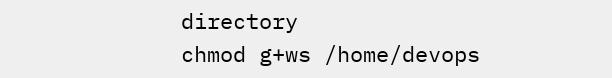directory
chmod g+ws /home/devops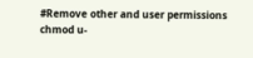#Remove other and user permissions
chmod u-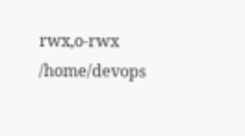rwx,o-rwx /home/devops